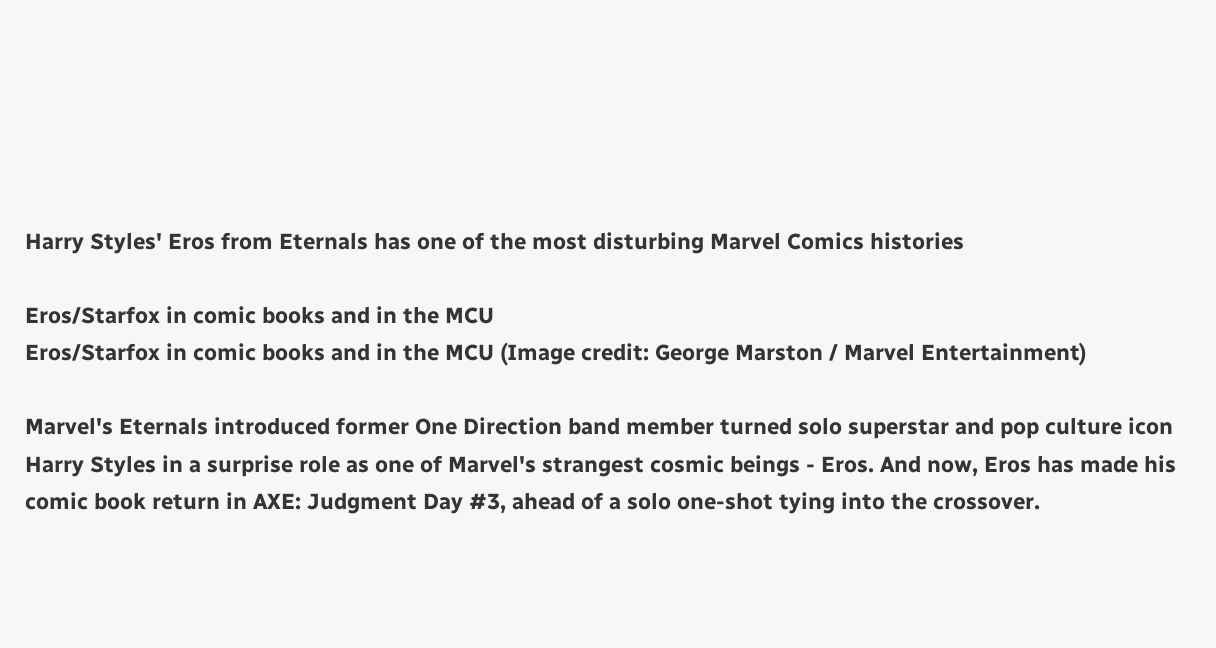Harry Styles' Eros from Eternals has one of the most disturbing Marvel Comics histories

Eros/Starfox in comic books and in the MCU
Eros/Starfox in comic books and in the MCU (Image credit: George Marston / Marvel Entertainment)

Marvel's Eternals introduced former One Direction band member turned solo superstar and pop culture icon Harry Styles in a surprise role as one of Marvel's strangest cosmic beings - Eros. And now, Eros has made his comic book return in AXE: Judgment Day #3, ahead of a solo one-shot tying into the crossover.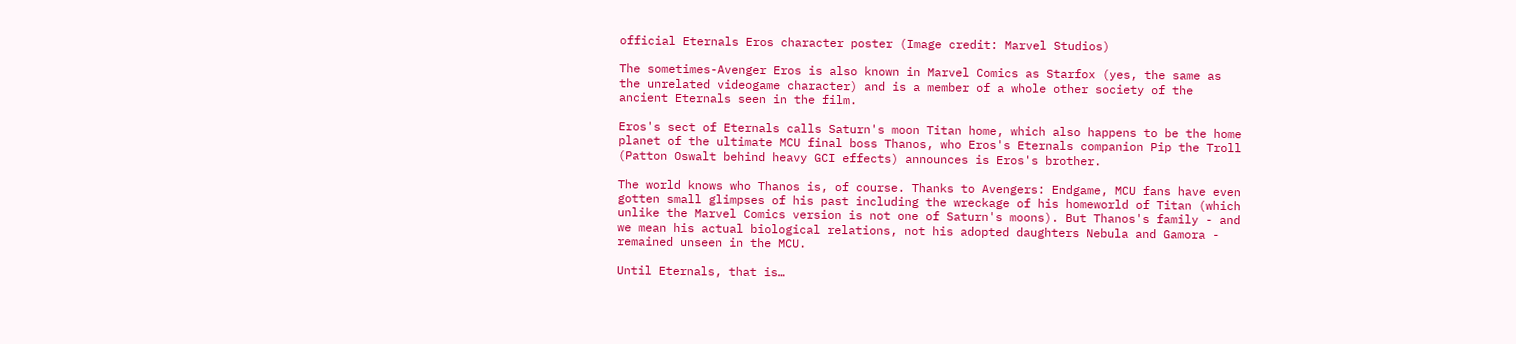official Eternals Eros character poster (Image credit: Marvel Studios)

The sometimes-Avenger Eros is also known in Marvel Comics as Starfox (yes, the same as the unrelated videogame character) and is a member of a whole other society of the ancient Eternals seen in the film.

Eros's sect of Eternals calls Saturn's moon Titan home, which also happens to be the home planet of the ultimate MCU final boss Thanos, who Eros's Eternals companion Pip the Troll (Patton Oswalt behind heavy GCI effects) announces is Eros's brother.

The world knows who Thanos is, of course. Thanks to Avengers: Endgame, MCU fans have even gotten small glimpses of his past including the wreckage of his homeworld of Titan (which unlike the Marvel Comics version is not one of Saturn's moons). But Thanos's family - and we mean his actual biological relations, not his adopted daughters Nebula and Gamora - remained unseen in the MCU.

Until Eternals, that is…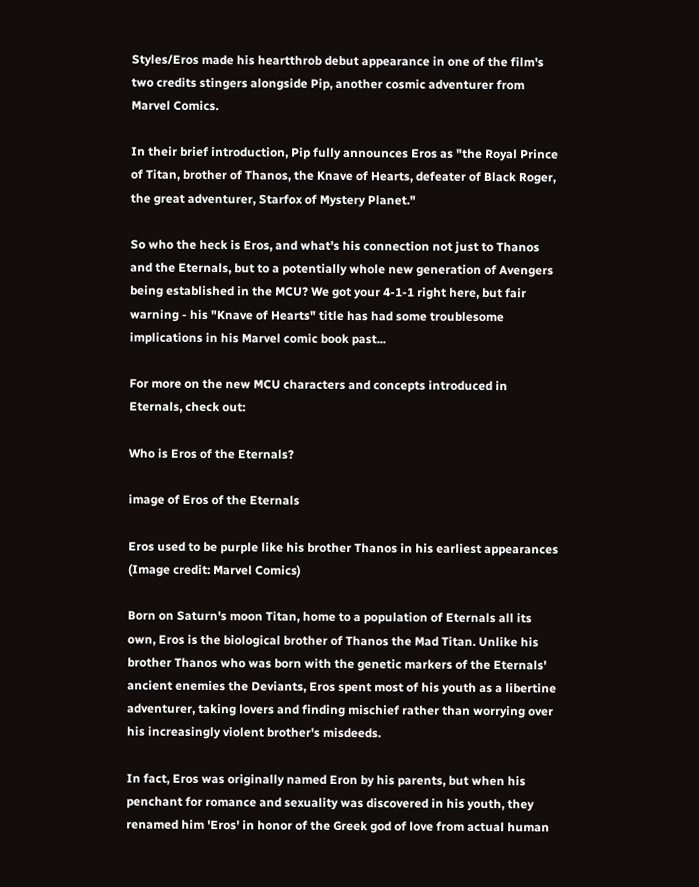Styles/Eros made his heartthrob debut appearance in one of the film's two credits stingers alongside Pip, another cosmic adventurer from Marvel Comics.

In their brief introduction, Pip fully announces Eros as "the Royal Prince of Titan, brother of Thanos, the Knave of Hearts, defeater of Black Roger, the great adventurer, Starfox of Mystery Planet."

So who the heck is Eros, and what's his connection not just to Thanos and the Eternals, but to a potentially whole new generation of Avengers being established in the MCU? We got your 4-1-1 right here, but fair warning - his "Knave of Hearts" title has had some troublesome implications in his Marvel comic book past...

For more on the new MCU characters and concepts introduced in Eternals, check out:

Who is Eros of the Eternals?

image of Eros of the Eternals

Eros used to be purple like his brother Thanos in his earliest appearances (Image credit: Marvel Comics)

Born on Saturn's moon Titan, home to a population of Eternals all its own, Eros is the biological brother of Thanos the Mad Titan. Unlike his brother Thanos who was born with the genetic markers of the Eternals' ancient enemies the Deviants, Eros spent most of his youth as a libertine adventurer, taking lovers and finding mischief rather than worrying over his increasingly violent brother's misdeeds.

In fact, Eros was originally named Eron by his parents, but when his penchant for romance and sexuality was discovered in his youth, they renamed him 'Eros' in honor of the Greek god of love from actual human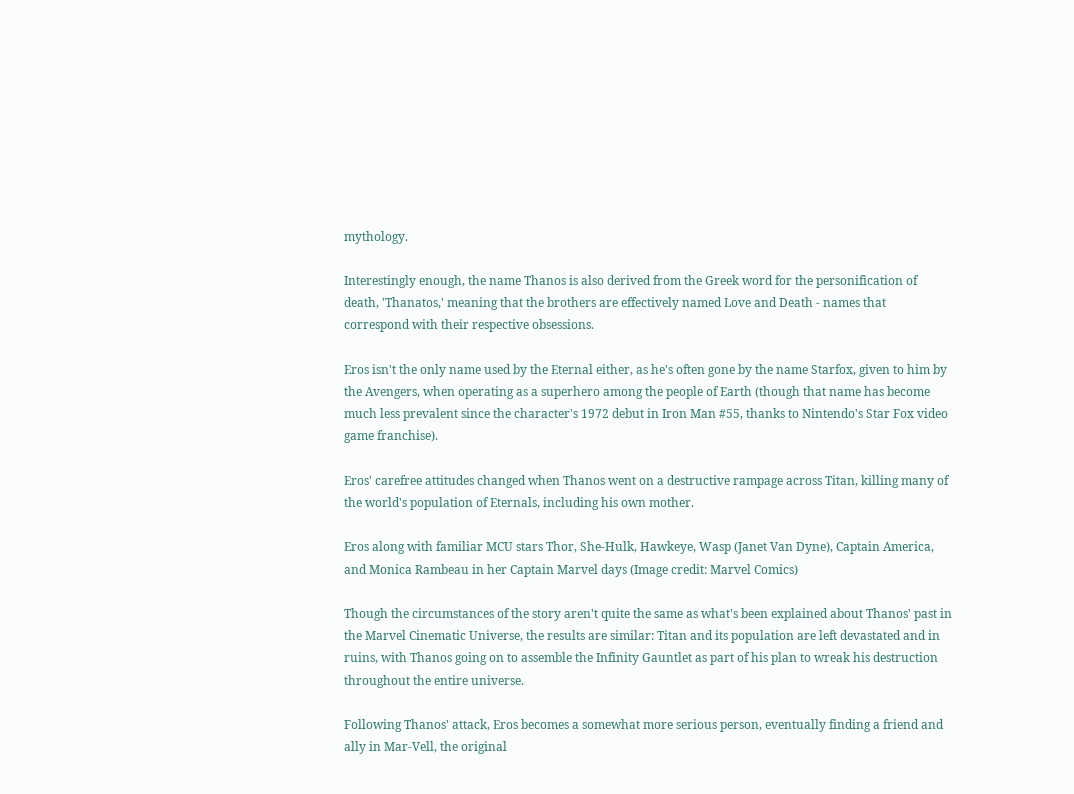mythology.

Interestingly enough, the name Thanos is also derived from the Greek word for the personification of death, 'Thanatos,' meaning that the brothers are effectively named Love and Death - names that correspond with their respective obsessions.

Eros isn't the only name used by the Eternal either, as he's often gone by the name Starfox, given to him by the Avengers, when operating as a superhero among the people of Earth (though that name has become much less prevalent since the character's 1972 debut in Iron Man #55, thanks to Nintendo's Star Fox video game franchise).

Eros' carefree attitudes changed when Thanos went on a destructive rampage across Titan, killing many of the world's population of Eternals, including his own mother.

Eros along with familiar MCU stars Thor, She-Hulk, Hawkeye, Wasp (Janet Van Dyne), Captain America, and Monica Rambeau in her Captain Marvel days (Image credit: Marvel Comics)

Though the circumstances of the story aren't quite the same as what's been explained about Thanos' past in the Marvel Cinematic Universe, the results are similar: Titan and its population are left devastated and in ruins, with Thanos going on to assemble the Infinity Gauntlet as part of his plan to wreak his destruction throughout the entire universe.

Following Thanos' attack, Eros becomes a somewhat more serious person, eventually finding a friend and ally in Mar-Vell, the original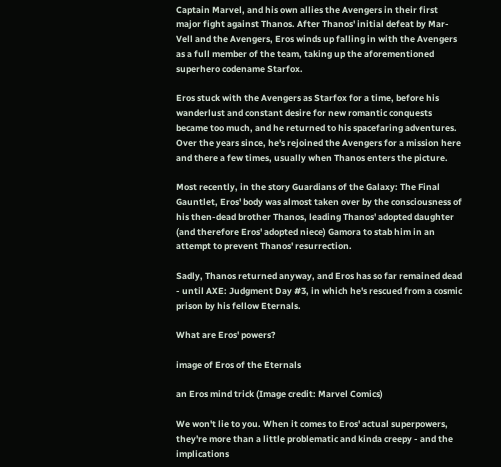Captain Marvel, and his own allies the Avengers in their first major fight against Thanos. After Thanos' initial defeat by Mar-Vell and the Avengers, Eros winds up falling in with the Avengers as a full member of the team, taking up the aforementioned superhero codename Starfox.

Eros stuck with the Avengers as Starfox for a time, before his wanderlust and constant desire for new romantic conquests became too much, and he returned to his spacefaring adventures. Over the years since, he's rejoined the Avengers for a mission here and there a few times, usually when Thanos enters the picture.

Most recently, in the story Guardians of the Galaxy: The Final Gauntlet, Eros' body was almost taken over by the consciousness of his then-dead brother Thanos, leading Thanos' adopted daughter (and therefore Eros' adopted niece) Gamora to stab him in an attempt to prevent Thanos' resurrection.

Sadly, Thanos returned anyway, and Eros has so far remained dead - until AXE: Judgment Day #3, in which he's rescued from a cosmic prison by his fellow Eternals.

What are Eros' powers?

image of Eros of the Eternals

an Eros mind trick (Image credit: Marvel Comics)

We won't lie to you. When it comes to Eros' actual superpowers, they're more than a little problematic and kinda creepy - and the implications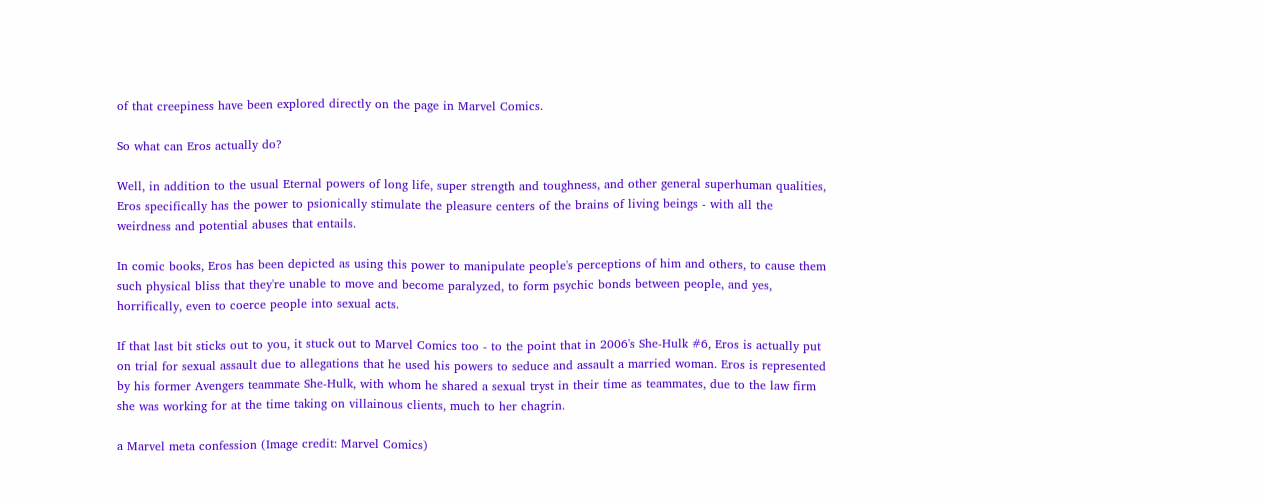of that creepiness have been explored directly on the page in Marvel Comics.

So what can Eros actually do?

Well, in addition to the usual Eternal powers of long life, super strength and toughness, and other general superhuman qualities, Eros specifically has the power to psionically stimulate the pleasure centers of the brains of living beings - with all the weirdness and potential abuses that entails.

In comic books, Eros has been depicted as using this power to manipulate people's perceptions of him and others, to cause them such physical bliss that they're unable to move and become paralyzed, to form psychic bonds between people, and yes, horrifically, even to coerce people into sexual acts.

If that last bit sticks out to you, it stuck out to Marvel Comics too - to the point that in 2006's She-Hulk #6, Eros is actually put on trial for sexual assault due to allegations that he used his powers to seduce and assault a married woman. Eros is represented by his former Avengers teammate She-Hulk, with whom he shared a sexual tryst in their time as teammates, due to the law firm she was working for at the time taking on villainous clients, much to her chagrin.

a Marvel meta confession (Image credit: Marvel Comics)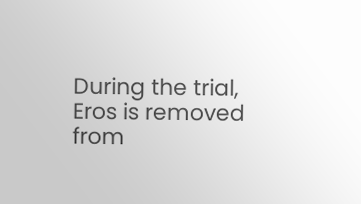During the trial, Eros is removed from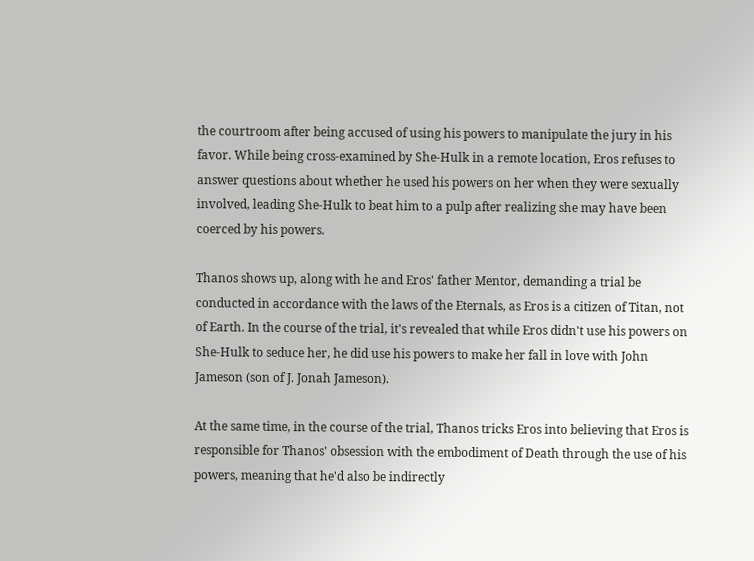the courtroom after being accused of using his powers to manipulate the jury in his favor. While being cross-examined by She-Hulk in a remote location, Eros refuses to answer questions about whether he used his powers on her when they were sexually involved, leading She-Hulk to beat him to a pulp after realizing she may have been coerced by his powers.

Thanos shows up, along with he and Eros' father Mentor, demanding a trial be conducted in accordance with the laws of the Eternals, as Eros is a citizen of Titan, not of Earth. In the course of the trial, it's revealed that while Eros didn't use his powers on She-Hulk to seduce her, he did use his powers to make her fall in love with John Jameson (son of J. Jonah Jameson).

At the same time, in the course of the trial, Thanos tricks Eros into believing that Eros is responsible for Thanos' obsession with the embodiment of Death through the use of his powers, meaning that he'd also be indirectly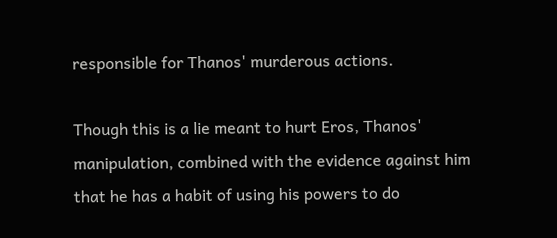responsible for Thanos' murderous actions.

Though this is a lie meant to hurt Eros, Thanos' manipulation, combined with the evidence against him that he has a habit of using his powers to do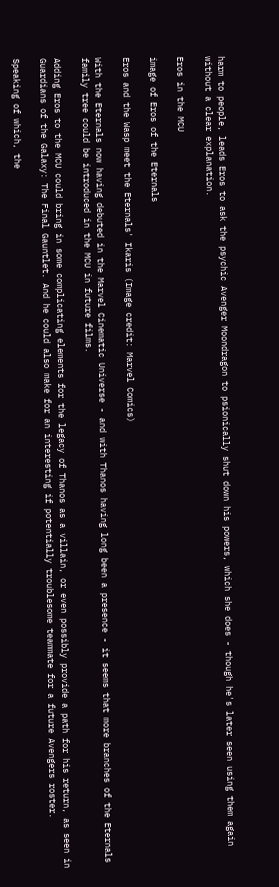harm to people, leads Eros to ask the psychic Avenger Moondragon to psionically shut down his powers, which she does - though he's later seen using them again without a clear explanation.

Eros in the MCU

image of Eros of the Eternals

Eros and the Wasp meet the Eternals' Ikaris (Image credit: Marvel Comics)

With the Eternals now having debuted in the Marvel Cinematic Universe - and with Thanos having long been a presence - it seems that more branches of the Eternals family tree could be introduced in the MCU in future films.

Adding Eros to the MCU could bring in some complicating elements for the legacy of Thanos as a villain, or even possibly provide a path for his return, as seen in Guardians of the Galaxy: The Final Gauntlet. And he could also make for an interesting if potentially troublesome teammate for a future Avengers roster.

Speaking of which, the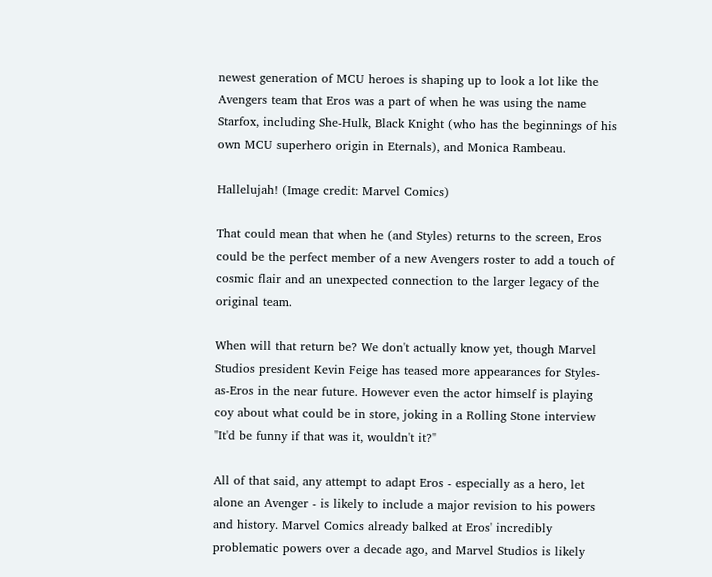newest generation of MCU heroes is shaping up to look a lot like the Avengers team that Eros was a part of when he was using the name Starfox, including She-Hulk, Black Knight (who has the beginnings of his own MCU superhero origin in Eternals), and Monica Rambeau.

Hallelujah! (Image credit: Marvel Comics)

That could mean that when he (and Styles) returns to the screen, Eros could be the perfect member of a new Avengers roster to add a touch of cosmic flair and an unexpected connection to the larger legacy of the original team.

When will that return be? We don't actually know yet, though Marvel Studios president Kevin Feige has teased more appearances for Styles-as-Eros in the near future. However even the actor himself is playing coy about what could be in store, joking in a Rolling Stone interview "It'd be funny if that was it, wouldn't it?"

All of that said, any attempt to adapt Eros - especially as a hero, let alone an Avenger - is likely to include a major revision to his powers and history. Marvel Comics already balked at Eros' incredibly problematic powers over a decade ago, and Marvel Studios is likely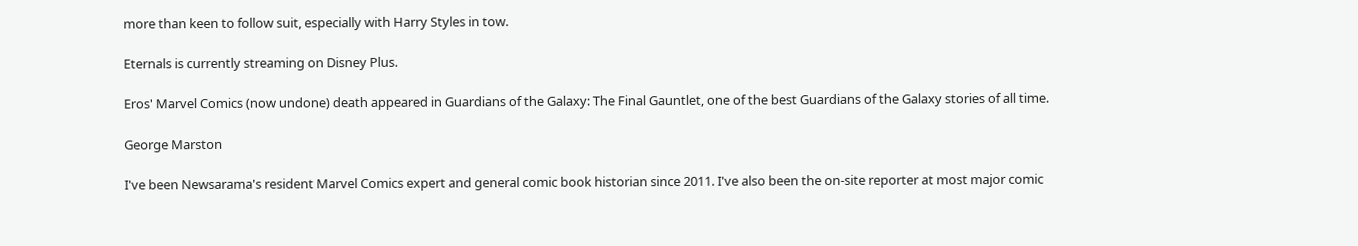more than keen to follow suit, especially with Harry Styles in tow.

Eternals is currently streaming on Disney Plus.

Eros' Marvel Comics (now undone) death appeared in Guardians of the Galaxy: The Final Gauntlet, one of the best Guardians of the Galaxy stories of all time.

George Marston

I've been Newsarama's resident Marvel Comics expert and general comic book historian since 2011. I've also been the on-site reporter at most major comic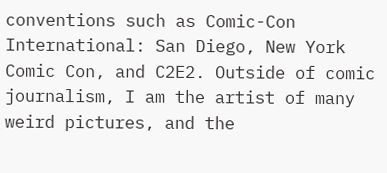conventions such as Comic-Con International: San Diego, New York Comic Con, and C2E2. Outside of comic journalism, I am the artist of many weird pictures, and the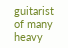guitarist of many heavy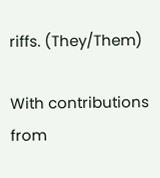riffs. (They/Them)

With contributions from